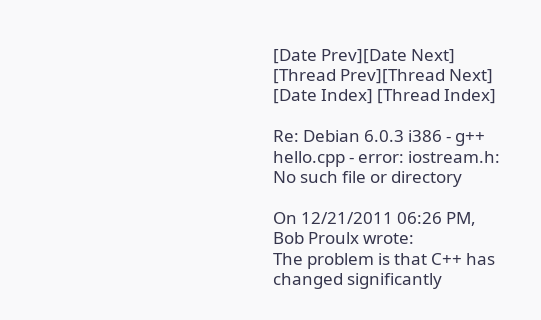[Date Prev][Date Next] [Thread Prev][Thread Next] [Date Index] [Thread Index]

Re: Debian 6.0.3 i386 - g++ hello.cpp - error: iostream.h: No such file or directory

On 12/21/2011 06:26 PM, Bob Proulx wrote:
The problem is that C++ has changed significantly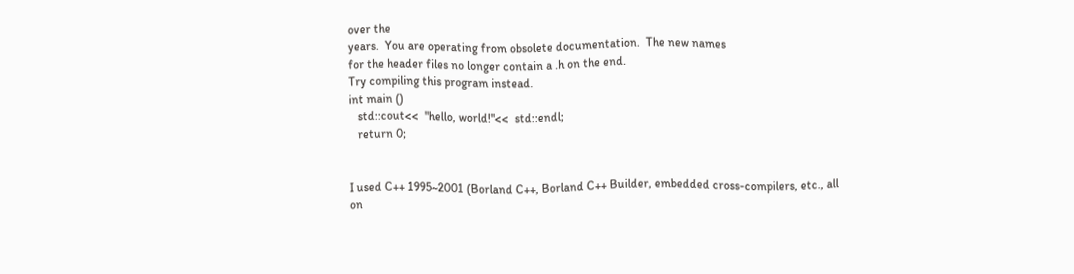over the
years.  You are operating from obsolete documentation.  The new names
for the header files no longer contain a .h on the end.
Try compiling this program instead.
int main ()
   std::cout<<  "hello, world!"<<  std::endl;
   return 0;


I used C++ 1995~2001 (Borland C++, Borland C++ Builder, embedded cross-compilers, etc., all on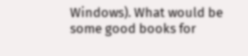Windows). What would be some good books for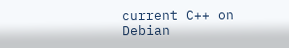current C++ on Debian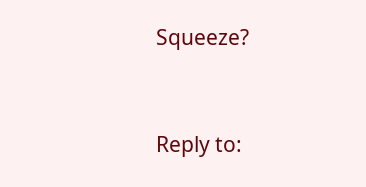Squeeze?


Reply to: